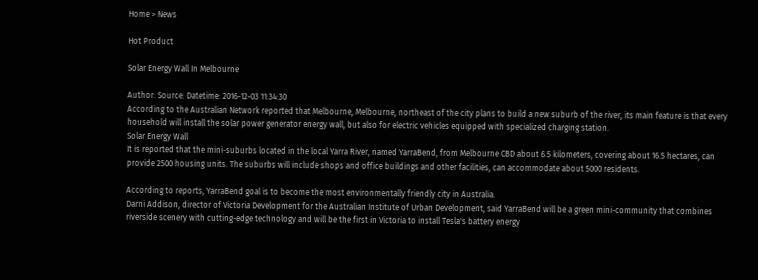Home > News

Hot Product

Solar Energy Wall In Melbourne

Author: Source: Datetime: 2016-12-03 11:34:30
According to the Australian Network reported that Melbourne, Melbourne, northeast of the city plans to build a new suburb of the river, its main feature is that every household will install the solar power generator energy wall, but also for electric vehicles equipped with specialized charging station.
Solar Energy Wall
It is reported that the mini-suburbs located in the local Yarra River, named YarraBend, from Melbourne CBD about 6.5 kilometers, covering about 16.5 hectares, can provide 2500 housing units. The suburbs will include shops and office buildings and other facilities, can accommodate about 5000 residents.

According to reports, YarraBend goal is to become the most environmentally friendly city in Australia.
Darni Addison, director of Victoria Development for the Australian Institute of Urban Development, said YarraBend will be a green mini-community that combines riverside scenery with cutting-edge technology and will be the first in Victoria to install Tesla's battery energy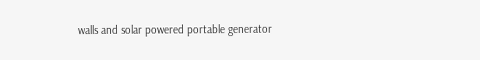walls and solar powered portable generator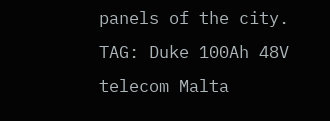panels of the city.
TAG: Duke 100Ah 48V telecom Malta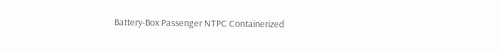Battery-Box Passenger NTPC Containerized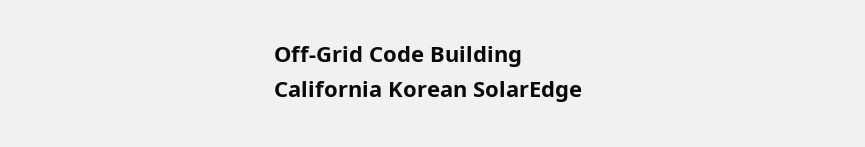Off-Grid Code Building California Korean SolarEdge